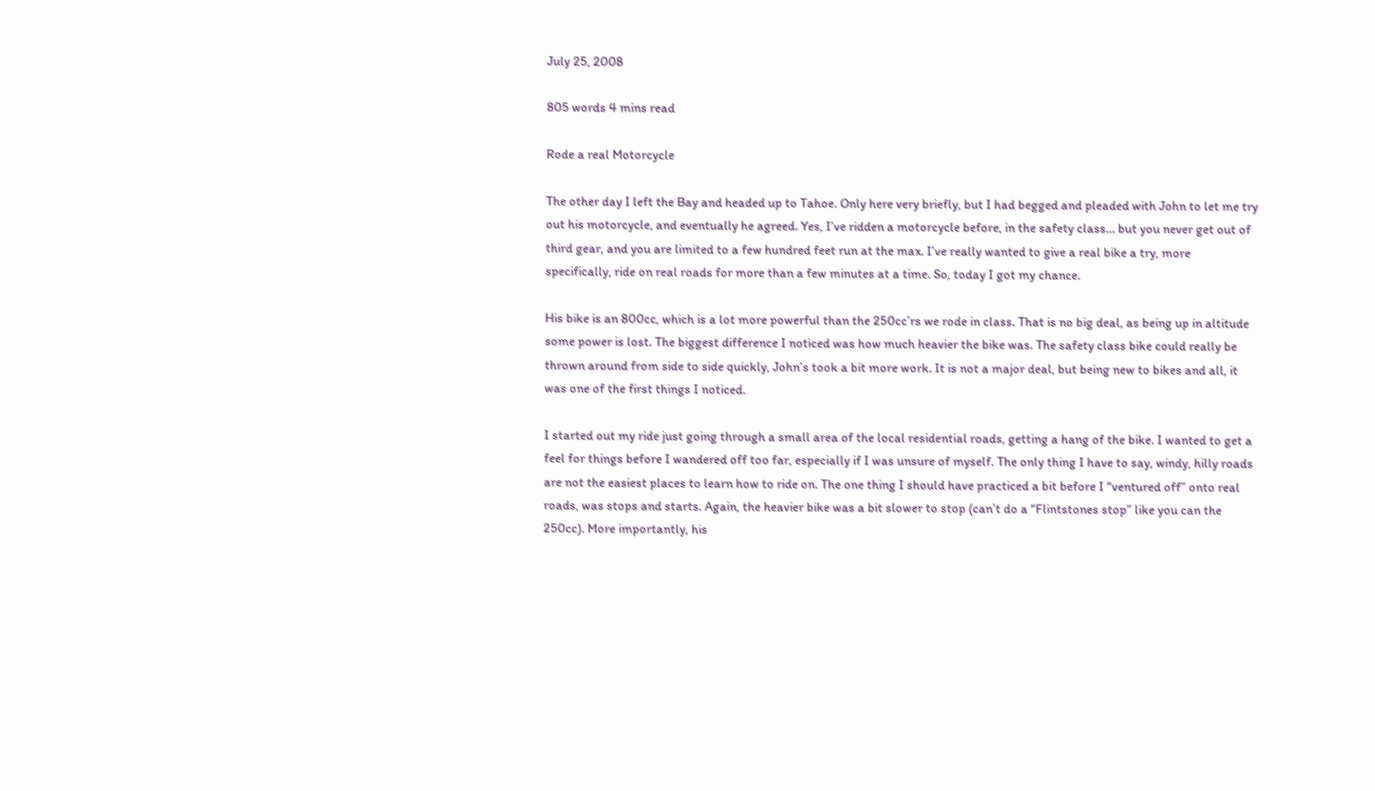July 25, 2008

805 words 4 mins read

Rode a real Motorcycle

The other day I left the Bay and headed up to Tahoe. Only here very briefly, but I had begged and pleaded with John to let me try out his motorcycle, and eventually he agreed. Yes, I’ve ridden a motorcycle before, in the safety class… but you never get out of third gear, and you are limited to a few hundred feet run at the max. I’ve really wanted to give a real bike a try, more specifically, ride on real roads for more than a few minutes at a time. So, today I got my chance.

His bike is an 800cc, which is a lot more powerful than the 250cc’rs we rode in class. That is no big deal, as being up in altitude some power is lost. The biggest difference I noticed was how much heavier the bike was. The safety class bike could really be thrown around from side to side quickly, John’s took a bit more work. It is not a major deal, but being new to bikes and all, it was one of the first things I noticed.

I started out my ride just going through a small area of the local residential roads, getting a hang of the bike. I wanted to get a feel for things before I wandered off too far, especially if I was unsure of myself. The only thing I have to say, windy, hilly roads are not the easiest places to learn how to ride on. The one thing I should have practiced a bit before I “ventured off” onto real roads, was stops and starts. Again, the heavier bike was a bit slower to stop (can’t do a “Flintstones stop” like you can the 250cc). More importantly, his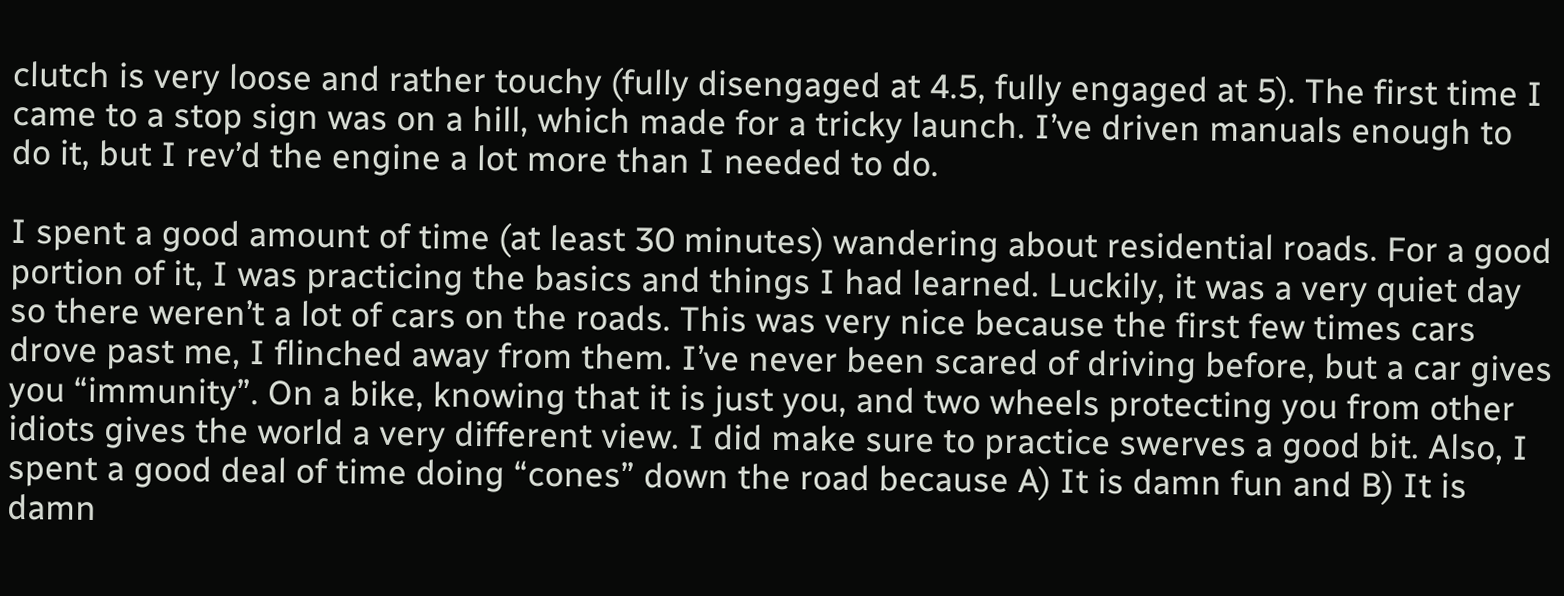clutch is very loose and rather touchy (fully disengaged at 4.5, fully engaged at 5). The first time I came to a stop sign was on a hill, which made for a tricky launch. I’ve driven manuals enough to do it, but I rev’d the engine a lot more than I needed to do.

I spent a good amount of time (at least 30 minutes) wandering about residential roads. For a good portion of it, I was practicing the basics and things I had learned. Luckily, it was a very quiet day so there weren’t a lot of cars on the roads. This was very nice because the first few times cars drove past me, I flinched away from them. I’ve never been scared of driving before, but a car gives you “immunity”. On a bike, knowing that it is just you, and two wheels protecting you from other idiots gives the world a very different view. I did make sure to practice swerves a good bit. Also, I spent a good deal of time doing “cones” down the road because A) It is damn fun and B) It is damn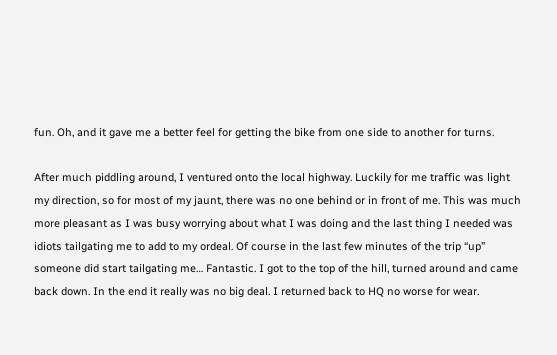fun. Oh, and it gave me a better feel for getting the bike from one side to another for turns.

After much piddling around, I ventured onto the local highway. Luckily for me traffic was light my direction, so for most of my jaunt, there was no one behind or in front of me. This was much more pleasant as I was busy worrying about what I was doing and the last thing I needed was idiots tailgating me to add to my ordeal. Of course in the last few minutes of the trip “up” someone did start tailgating me… Fantastic. I got to the top of the hill, turned around and came back down. In the end it really was no big deal. I returned back to HQ no worse for wear.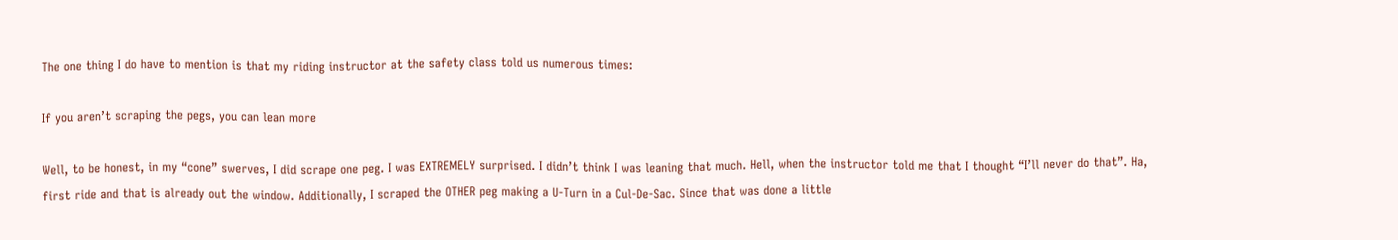The one thing I do have to mention is that my riding instructor at the safety class told us numerous times:

If you aren’t scraping the pegs, you can lean more

Well, to be honest, in my “cone” swerves, I did scrape one peg. I was EXTREMELY surprised. I didn’t think I was leaning that much. Hell, when the instructor told me that I thought “I’ll never do that”. Ha, first ride and that is already out the window. Additionally, I scraped the OTHER peg making a U-Turn in a Cul-De-Sac. Since that was done a little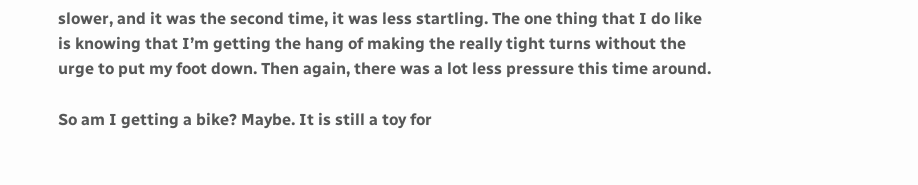slower, and it was the second time, it was less startling. The one thing that I do like is knowing that I’m getting the hang of making the really tight turns without the urge to put my foot down. Then again, there was a lot less pressure this time around.

So am I getting a bike? Maybe. It is still a toy for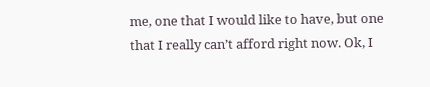me, one that I would like to have, but one that I really can’t afford right now. Ok, I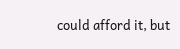could afford it, but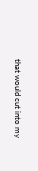that would cut into my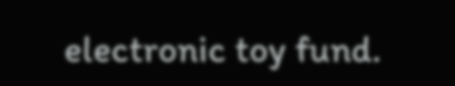electronic toy fund.